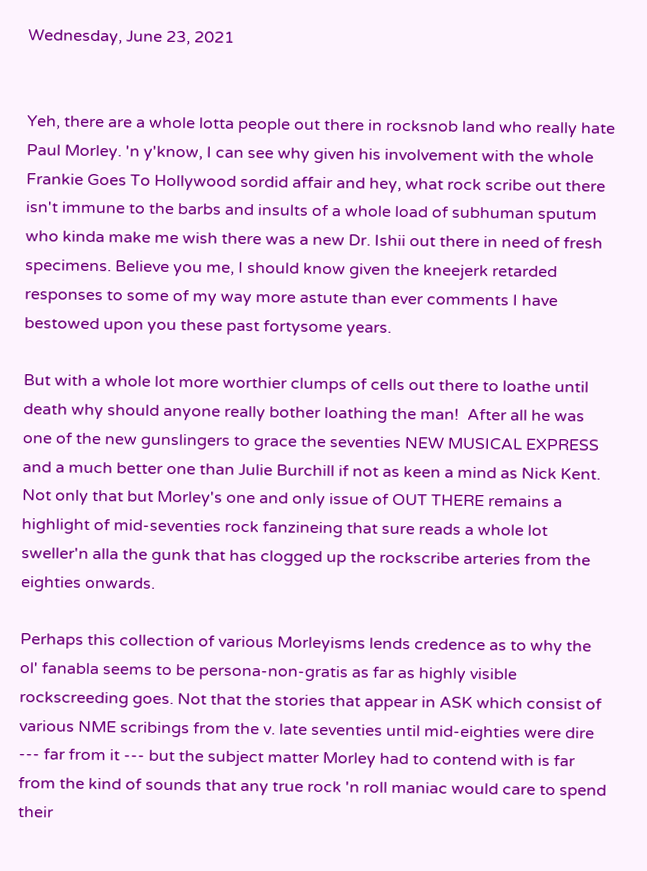Wednesday, June 23, 2021


Yeh, there are a whole lotta people out there in rocksnob land who really hate Paul Morley. 'n y'know, I can see why given his involvement with the whole Frankie Goes To Hollywood sordid affair and hey, what rock scribe out there isn't immune to the barbs and insults of a whole load of subhuman sputum who kinda make me wish there was a new Dr. Ishii out there in need of fresh specimens. Believe you me, I should know given the kneejerk retarded responses to some of my way more astute than ever comments I have bestowed upon you these past fortysome years.

But with a whole lot more worthier clumps of cells out there to loathe until death why should anyone really bother loathing the man!  After all he was one of the new gunslingers to grace the seventies NEW MUSICAL EXPRESS and a much better one than Julie Burchill if not as keen a mind as Nick Kent. Not only that but Morley's one and only issue of OUT THERE remains a highlight of mid-seventies rock fanzineing that sure reads a whole lot sweller'n alla the gunk that has clogged up the rockscribe arteries from the eighties onwards.

Perhaps this collection of various Morleyisms lends credence as to why the ol' fanabla seems to be persona-non-gratis as far as highly visible rockscreeding goes. Not that the stories that appear in ASK which consist of various NME scribings from the v. late seventies until mid-eighties were dire --- far from it --- but the subject matter Morley had to contend with is far from the kind of sounds that any true rock 'n roll maniac would care to spend their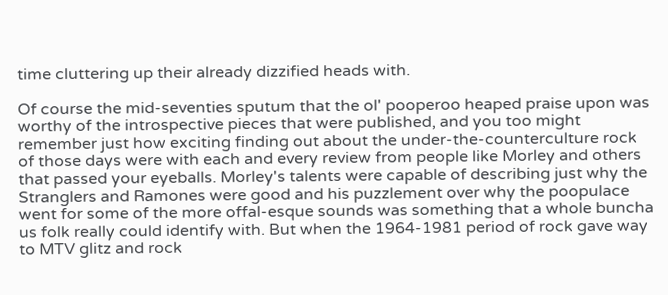time cluttering up their already dizzified heads with.

Of course the mid-seventies sputum that the ol' pooperoo heaped praise upon was worthy of the introspective pieces that were published, and you too might remember just how exciting finding out about the under-the-counterculture rock of those days were with each and every review from people like Morley and others that passed your eyeballs. Morley's talents were capable of describing just why the Stranglers and Ramones were good and his puzzlement over why the poopulace went for some of the more offal-esque sounds was something that a whole buncha us folk really could identify with. But when the 1964-1981 period of rock gave way to MTV glitz and rock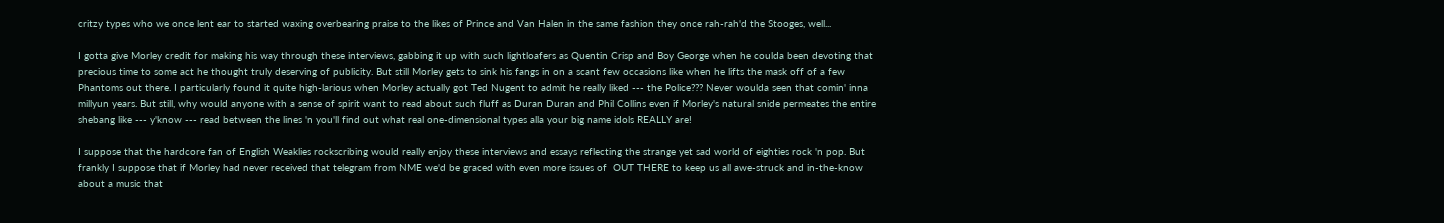critzy types who we once lent ear to started waxing overbearing praise to the likes of Prince and Van Halen in the same fashion they once rah-rah'd the Stooges, well...

I gotta give Morley credit for making his way through these interviews, gabbing it up with such lightloafers as Quentin Crisp and Boy George when he coulda been devoting that precious time to some act he thought truly deserving of publicity. But still Morley gets to sink his fangs in on a scant few occasions like when he lifts the mask off of a few Phantoms out there. I particularly found it quite high-larious when Morley actually got Ted Nugent to admit he really liked --- the Police??? Never woulda seen that comin' inna millyun years. But still, why would anyone with a sense of spirit want to read about such fluff as Duran Duran and Phil Collins even if Morley's natural snide permeates the entire shebang like --- y'know --- read between the lines 'n you'll find out what real one-dimensional types alla your big name idols REALLY are!

I suppose that the hardcore fan of English Weaklies rockscribing would really enjoy these interviews and essays reflecting the strange yet sad world of eighties rock 'n pop. But frankly I suppose that if Morley had never received that telegram from NME we'd be graced with even more issues of  OUT THERE to keep us all awe-struck and in-the-know about a music that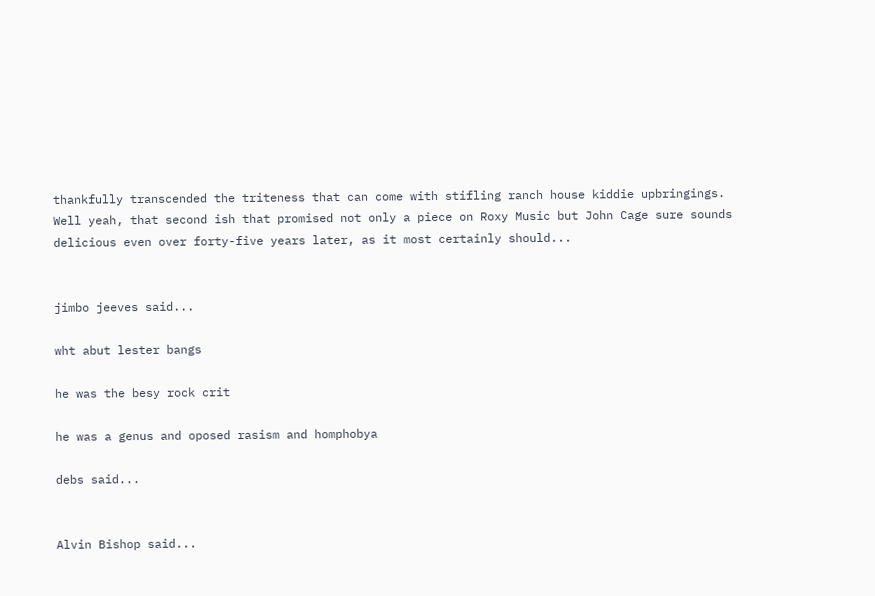thankfully transcended the triteness that can come with stifling ranch house kiddie upbringings. Well yeah, that second ish that promised not only a piece on Roxy Music but John Cage sure sounds delicious even over forty-five years later, as it most certainly should...


jimbo jeeves said...

wht abut lester bangs

he was the besy rock crit

he was a genus and oposed rasism and homphobya

debs said...


Alvin Bishop said...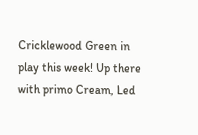Cricklewood Green in play this week! Up there with primo Cream, Led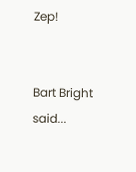Zep!


Bart Bright said...